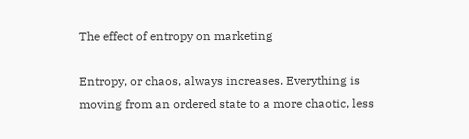The effect of entropy on marketing

Entropy, or chaos, always increases. Everything is moving from an ordered state to a more chaotic, less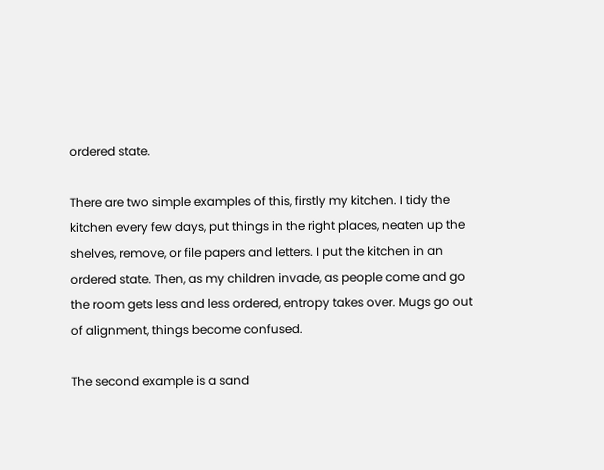ordered state.

There are two simple examples of this, firstly my kitchen. I tidy the kitchen every few days, put things in the right places, neaten up the shelves, remove, or file papers and letters. I put the kitchen in an ordered state. Then, as my children invade, as people come and go the room gets less and less ordered, entropy takes over. Mugs go out of alignment, things become confused.

The second example is a sand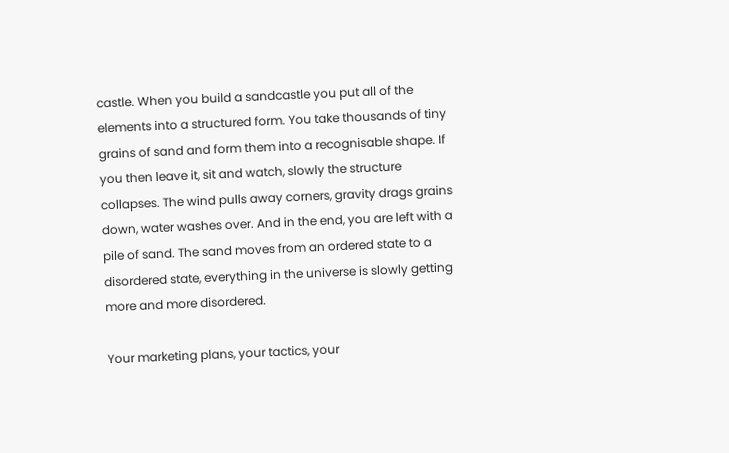castle. When you build a sandcastle you put all of the elements into a structured form. You take thousands of tiny grains of sand and form them into a recognisable shape. If you then leave it, sit and watch, slowly the structure collapses. The wind pulls away corners, gravity drags grains down, water washes over. And in the end, you are left with a pile of sand. The sand moves from an ordered state to a disordered state, everything in the universe is slowly getting more and more disordered.

Your marketing plans, your tactics, your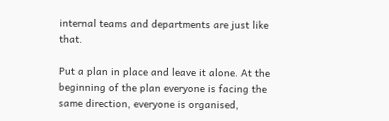internal teams and departments are just like that.

Put a plan in place and leave it alone. At the beginning of the plan everyone is facing the same direction, everyone is organised,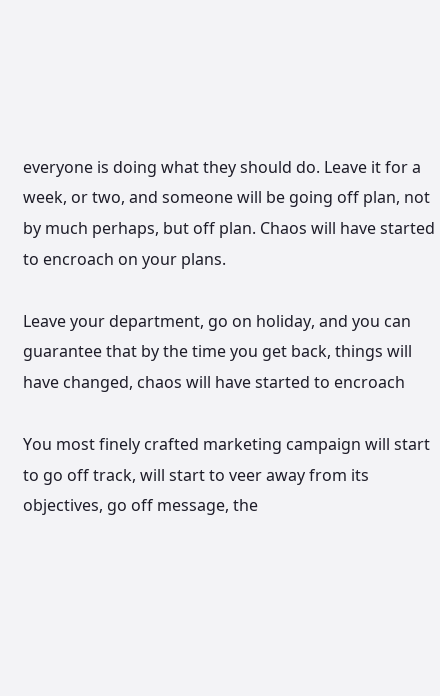everyone is doing what they should do. Leave it for a week, or two, and someone will be going off plan, not by much perhaps, but off plan. Chaos will have started to encroach on your plans.

Leave your department, go on holiday, and you can guarantee that by the time you get back, things will have changed, chaos will have started to encroach

You most finely crafted marketing campaign will start to go off track, will start to veer away from its objectives, go off message, the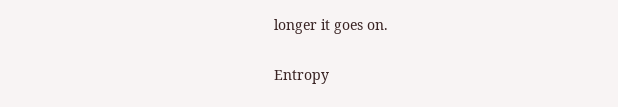longer it goes on.

Entropy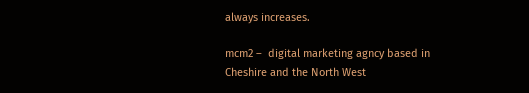always increases.

mcm2 –  digital marketing agncy based in Cheshire and the North West